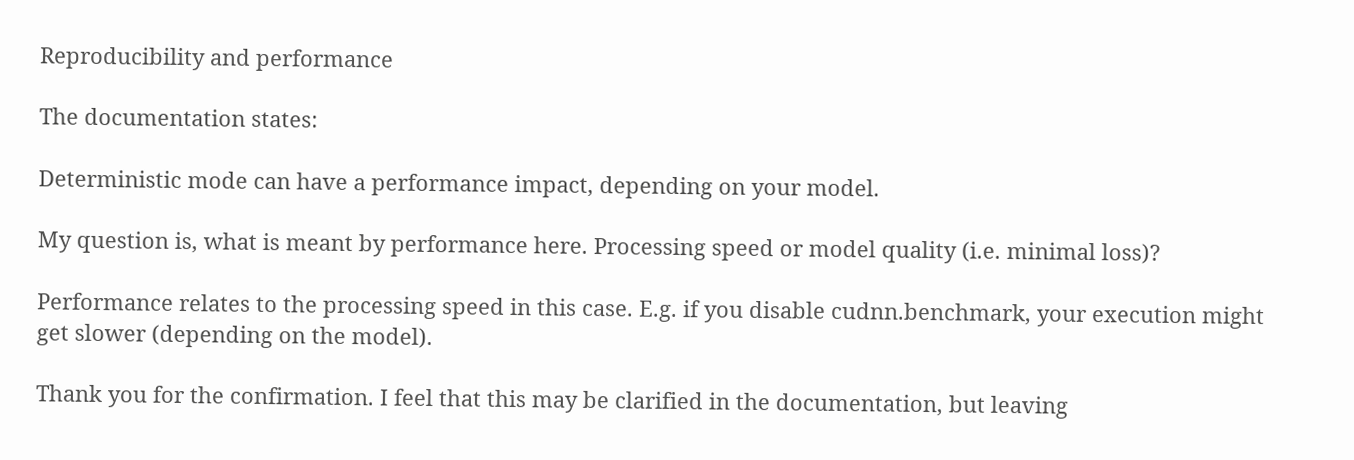Reproducibility and performance

The documentation states:

Deterministic mode can have a performance impact, depending on your model.

My question is, what is meant by performance here. Processing speed or model quality (i.e. minimal loss)?

Performance relates to the processing speed in this case. E.g. if you disable cudnn.benchmark, your execution might get slower (depending on the model).

Thank you for the confirmation. I feel that this may be clarified in the documentation, but leaving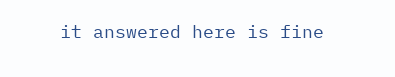it answered here is fine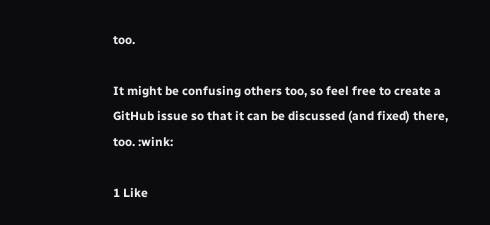too.

It might be confusing others too, so feel free to create a GitHub issue so that it can be discussed (and fixed) there, too. :wink:

1 Like